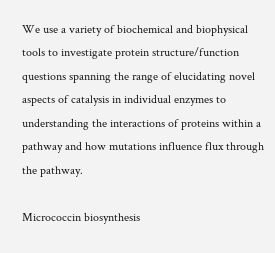We use a variety of biochemical and biophysical tools to investigate protein structure/function questions spanning the range of elucidating novel aspects of catalysis in individual enzymes to understanding the interactions of proteins within a pathway and how mutations influence flux through the pathway.

Micrococcin biosynthesis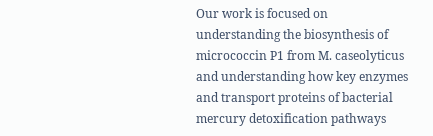Our work is focused on understanding the biosynthesis of micrococcin P1 from M. caseolyticus and understanding how key enzymes and transport proteins of bacterial mercury detoxification pathways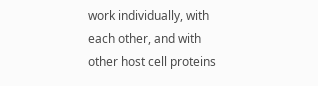work individually, with each other, and with other host cell proteins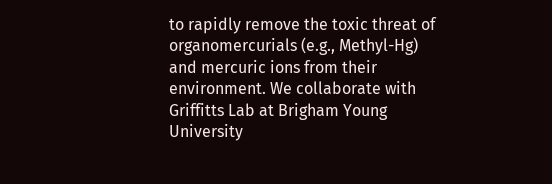to rapidly remove the toxic threat of organomercurials (e.g., Methyl-Hg) and mercuric ions from their environment. We collaborate with Griffitts Lab at Brigham Young University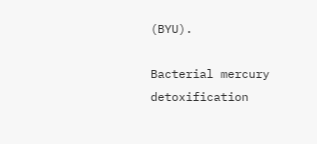(BYU).

Bacterial mercury detoxification